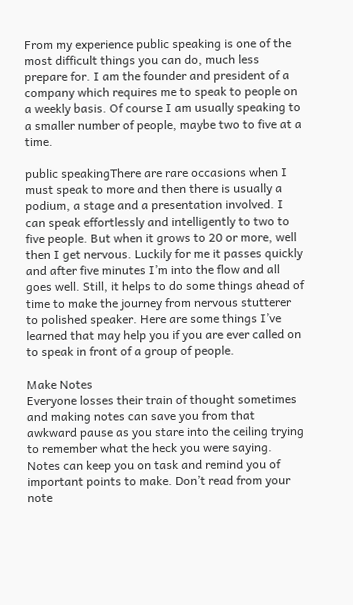From my experience public speaking is one of the most difficult things you can do, much less prepare for. I am the founder and president of a company which requires me to speak to people on a weekly basis. Of course I am usually speaking to a smaller number of people, maybe two to five at a time.

public speakingThere are rare occasions when I must speak to more and then there is usually a podium, a stage and a presentation involved. I can speak effortlessly and intelligently to two to five people. But when it grows to 20 or more, well then I get nervous. Luckily for me it passes quickly and after five minutes I’m into the flow and all goes well. Still, it helps to do some things ahead of time to make the journey from nervous stutterer to polished speaker. Here are some things I’ve learned that may help you if you are ever called on to speak in front of a group of people.

Make Notes
Everyone losses their train of thought sometimes and making notes can save you from that awkward pause as you stare into the ceiling trying to remember what the heck you were saying. Notes can keep you on task and remind you of important points to make. Don’t read from your note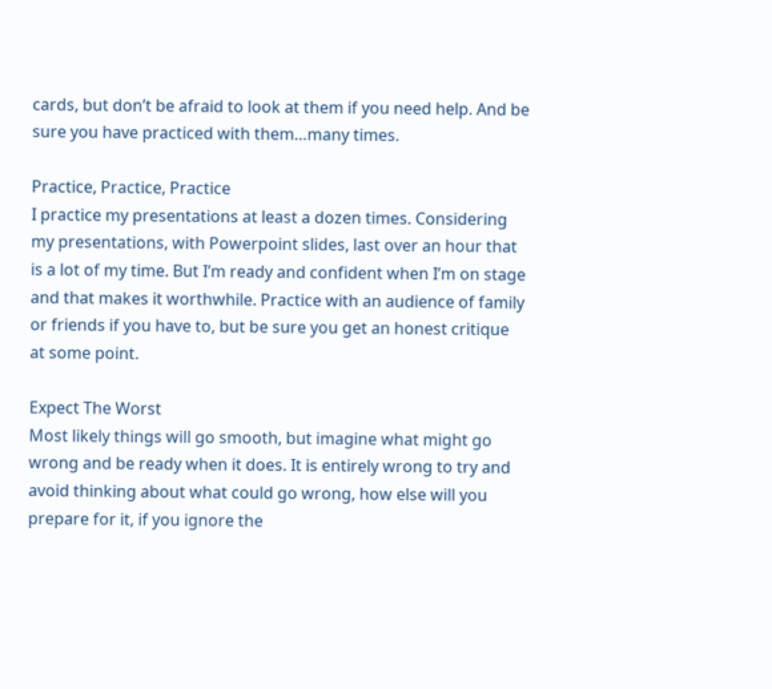cards, but don’t be afraid to look at them if you need help. And be sure you have practiced with them…many times.

Practice, Practice, Practice
I practice my presentations at least a dozen times. Considering my presentations, with Powerpoint slides, last over an hour that is a lot of my time. But I’m ready and confident when I’m on stage and that makes it worthwhile. Practice with an audience of family or friends if you have to, but be sure you get an honest critique at some point.

Expect The Worst
Most likely things will go smooth, but imagine what might go wrong and be ready when it does. It is entirely wrong to try and avoid thinking about what could go wrong, how else will you prepare for it, if you ignore the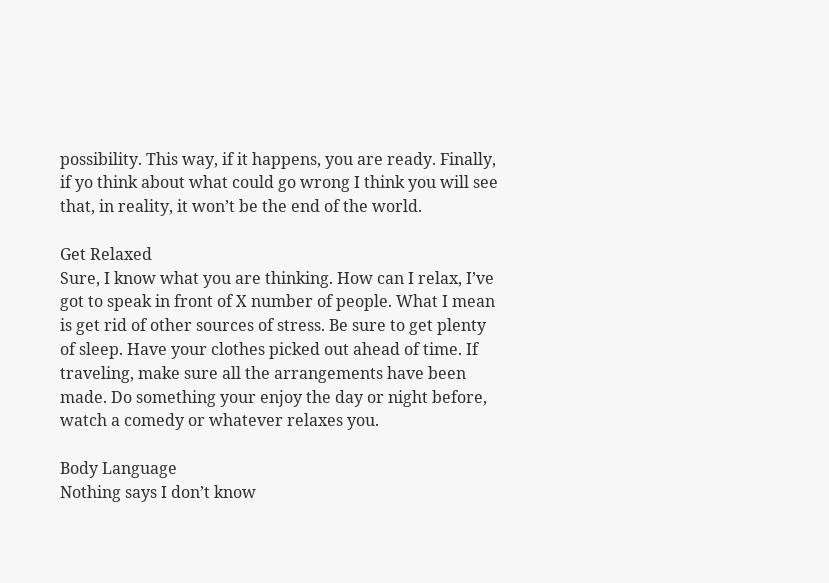possibility. This way, if it happens, you are ready. Finally, if yo think about what could go wrong I think you will see that, in reality, it won’t be the end of the world.

Get Relaxed
Sure, I know what you are thinking. How can I relax, I’ve got to speak in front of X number of people. What I mean is get rid of other sources of stress. Be sure to get plenty of sleep. Have your clothes picked out ahead of time. If traveling, make sure all the arrangements have been made. Do something your enjoy the day or night before, watch a comedy or whatever relaxes you.

Body Language
Nothing says I don’t know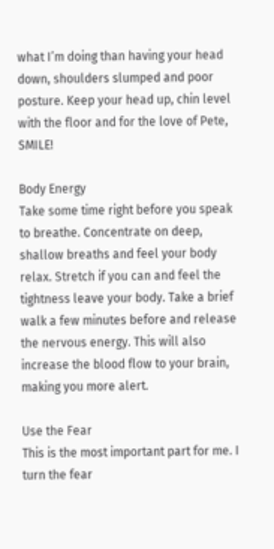what I’m doing than having your head down, shoulders slumped and poor posture. Keep your head up, chin level with the floor and for the love of Pete, SMILE!

Body Energy
Take some time right before you speak to breathe. Concentrate on deep, shallow breaths and feel your body relax. Stretch if you can and feel the tightness leave your body. Take a brief walk a few minutes before and release the nervous energy. This will also increase the blood flow to your brain, making you more alert.

Use the Fear
This is the most important part for me. I turn the fear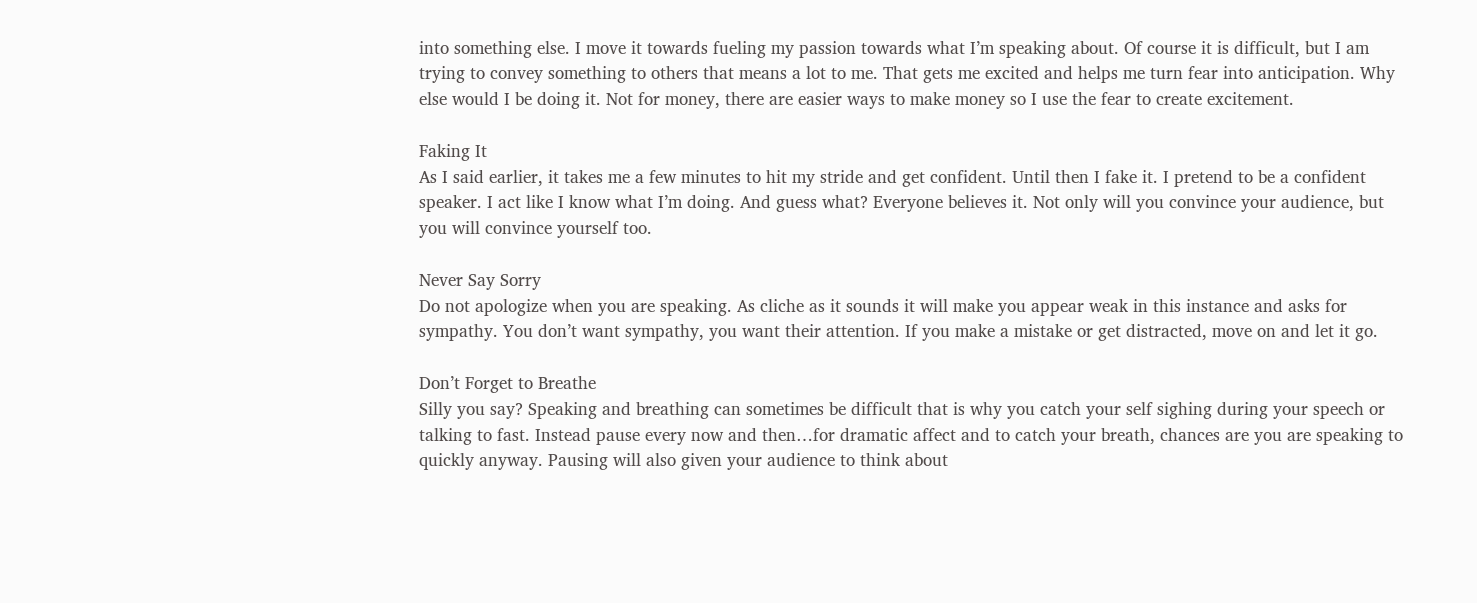into something else. I move it towards fueling my passion towards what I’m speaking about. Of course it is difficult, but I am trying to convey something to others that means a lot to me. That gets me excited and helps me turn fear into anticipation. Why else would I be doing it. Not for money, there are easier ways to make money so I use the fear to create excitement.

Faking It
As I said earlier, it takes me a few minutes to hit my stride and get confident. Until then I fake it. I pretend to be a confident speaker. I act like I know what I’m doing. And guess what? Everyone believes it. Not only will you convince your audience, but you will convince yourself too.

Never Say Sorry
Do not apologize when you are speaking. As cliche as it sounds it will make you appear weak in this instance and asks for sympathy. You don’t want sympathy, you want their attention. If you make a mistake or get distracted, move on and let it go.

Don’t Forget to Breathe
Silly you say? Speaking and breathing can sometimes be difficult that is why you catch your self sighing during your speech or talking to fast. Instead pause every now and then…for dramatic affect and to catch your breath, chances are you are speaking to quickly anyway. Pausing will also given your audience to think about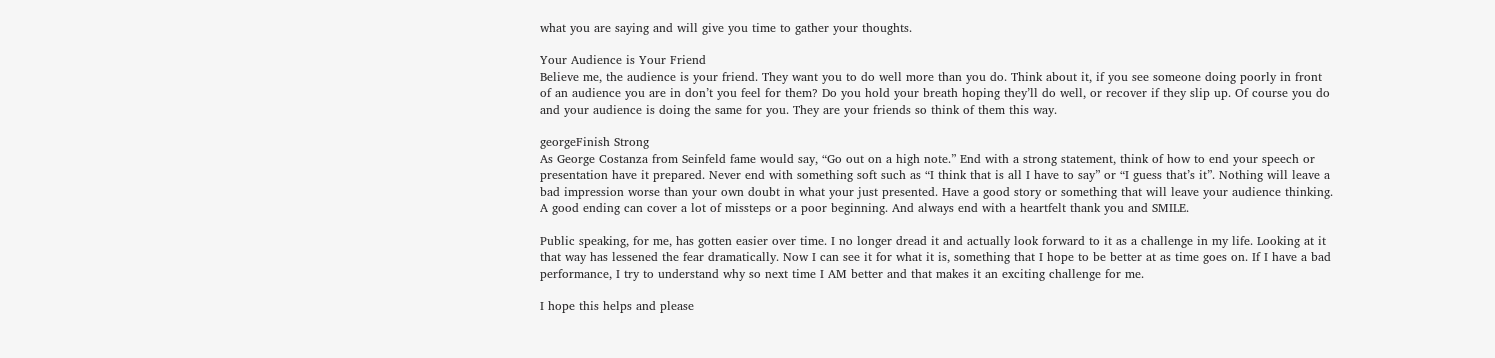what you are saying and will give you time to gather your thoughts.

Your Audience is Your Friend
Believe me, the audience is your friend. They want you to do well more than you do. Think about it, if you see someone doing poorly in front of an audience you are in don’t you feel for them? Do you hold your breath hoping they’ll do well, or recover if they slip up. Of course you do and your audience is doing the same for you. They are your friends so think of them this way.

georgeFinish Strong
As George Costanza from Seinfeld fame would say, “Go out on a high note.” End with a strong statement, think of how to end your speech or presentation have it prepared. Never end with something soft such as “I think that is all I have to say” or “I guess that’s it”. Nothing will leave a bad impression worse than your own doubt in what your just presented. Have a good story or something that will leave your audience thinking. A good ending can cover a lot of missteps or a poor beginning. And always end with a heartfelt thank you and SMILE.

Public speaking, for me, has gotten easier over time. I no longer dread it and actually look forward to it as a challenge in my life. Looking at it that way has lessened the fear dramatically. Now I can see it for what it is, something that I hope to be better at as time goes on. If I have a bad performance, I try to understand why so next time I AM better and that makes it an exciting challenge for me.

I hope this helps and please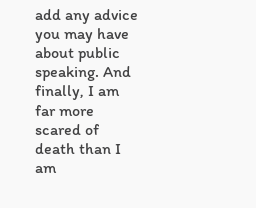add any advice you may have about public speaking. And finally, I am far more scared of death than I am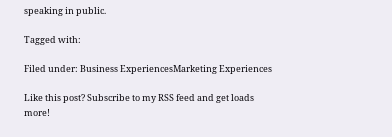speaking in public.

Tagged with:

Filed under: Business ExperiencesMarketing Experiences

Like this post? Subscribe to my RSS feed and get loads more!